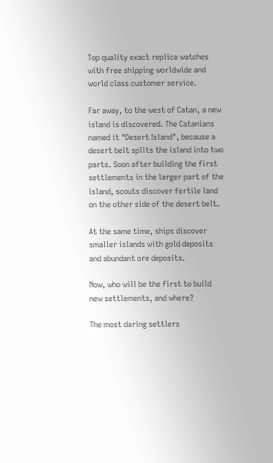Top quality exact replica watches with free shipping worldwide and world class customer service.

Far away, to the west of Catan, a new island is discovered. The Catanians named it "Desert Island", because a desert belt splits the island into two parts. Soon after building the first settlements in the larger part of the island, scouts discover fertile land on the other side of the desert belt.

At the same time, ships discover smaller islands with gold deposits and abundant ore deposits.

Now, who will be the first to build new settlements, and where?

The most daring settlers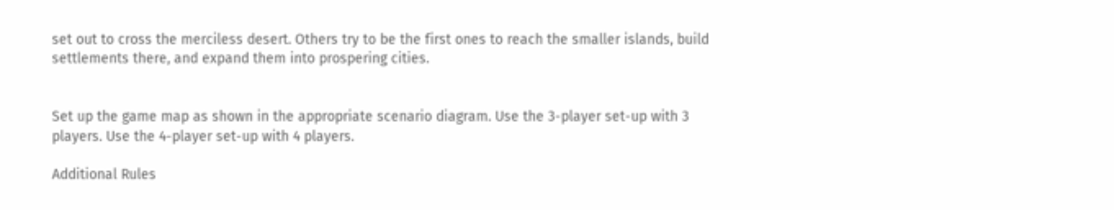set out to cross the merciless desert. Others try to be the first ones to reach the smaller islands, build settlements there, and expand them into prospering cities.


Set up the game map as shown in the appropriate scenario diagram. Use the 3-player set-up with 3 players. Use the 4-player set-up with 4 players.

Additional Rules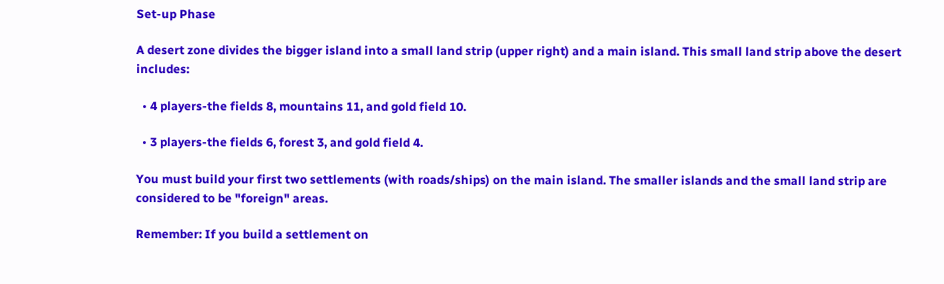Set-up Phase

A desert zone divides the bigger island into a small land strip (upper right) and a main island. This small land strip above the desert includes:

  • 4 players-the fields 8, mountains 11, and gold field 10.

  • 3 players-the fields 6, forest 3, and gold field 4.

You must build your first two settlements (with roads/ships) on the main island. The smaller islands and the small land strip are considered to be "foreign" areas.

Remember: If you build a settlement on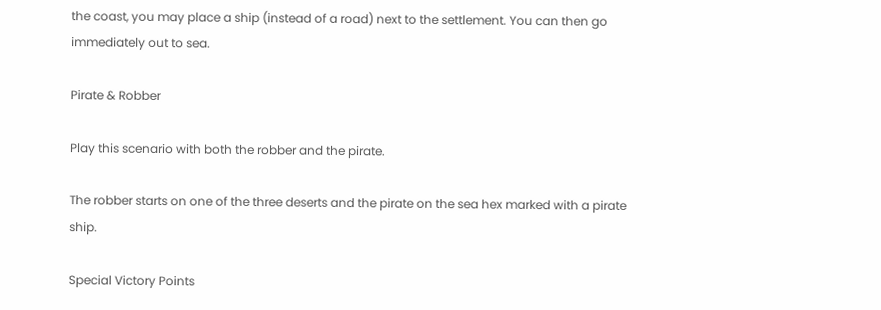the coast, you may place a ship (instead of a road) next to the settlement. You can then go immediately out to sea.

Pirate & Robber

Play this scenario with both the robber and the pirate.

The robber starts on one of the three deserts and the pirate on the sea hex marked with a pirate ship.

Special Victory Points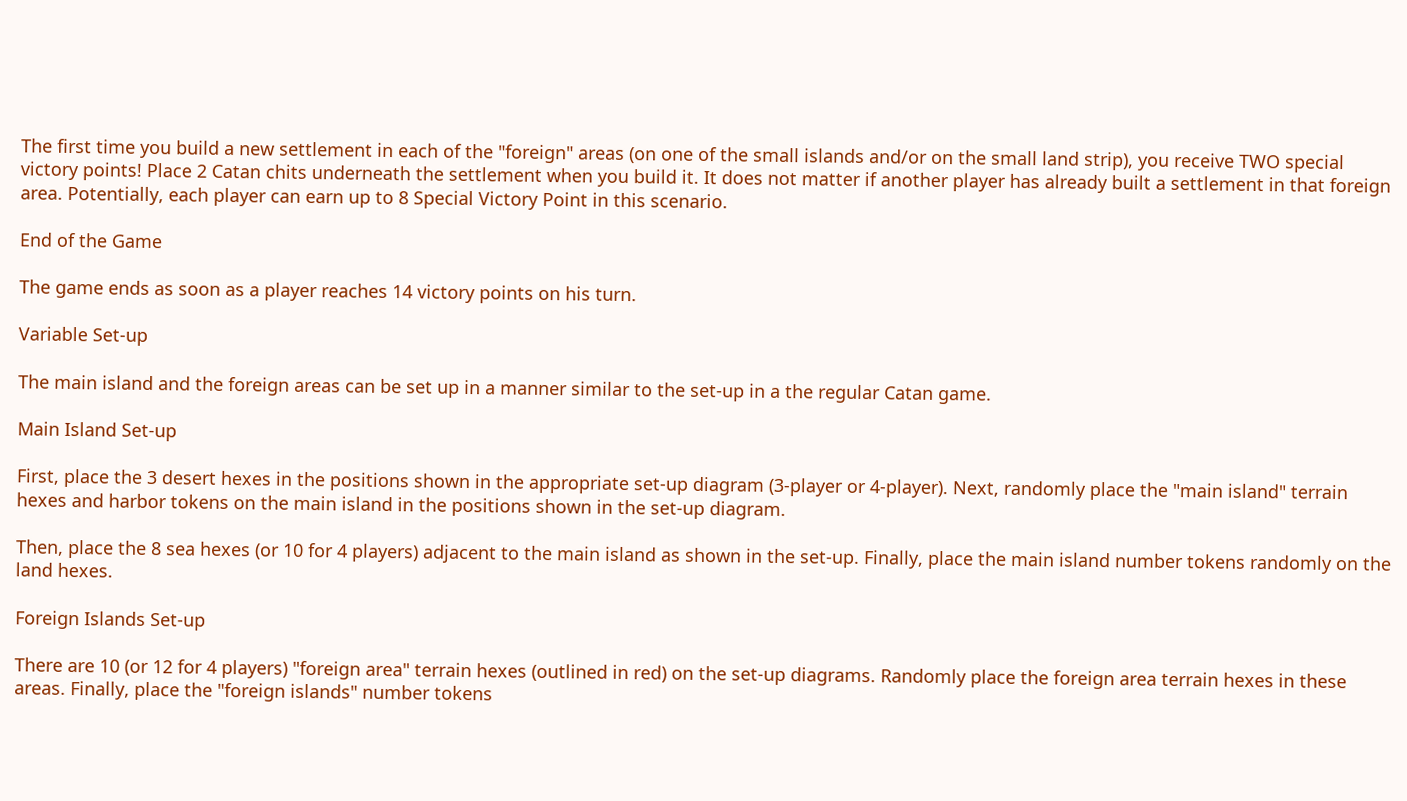The first time you build a new settlement in each of the "foreign" areas (on one of the small islands and/or on the small land strip), you receive TWO special victory points! Place 2 Catan chits underneath the settlement when you build it. It does not matter if another player has already built a settlement in that foreign area. Potentially, each player can earn up to 8 Special Victory Point in this scenario.

End of the Game

The game ends as soon as a player reaches 14 victory points on his turn.

Variable Set-up

The main island and the foreign areas can be set up in a manner similar to the set-up in a the regular Catan game.

Main Island Set-up

First, place the 3 desert hexes in the positions shown in the appropriate set-up diagram (3-player or 4-player). Next, randomly place the "main island" terrain hexes and harbor tokens on the main island in the positions shown in the set-up diagram.

Then, place the 8 sea hexes (or 10 for 4 players) adjacent to the main island as shown in the set-up. Finally, place the main island number tokens randomly on the land hexes.

Foreign Islands Set-up

There are 10 (or 12 for 4 players) "foreign area" terrain hexes (outlined in red) on the set-up diagrams. Randomly place the foreign area terrain hexes in these areas. Finally, place the "foreign islands" number tokens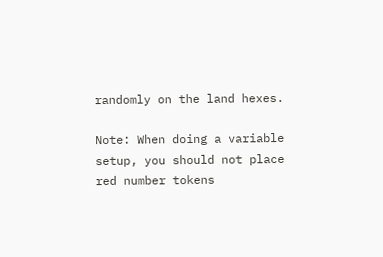randomly on the land hexes.

Note: When doing a variable setup, you should not place red number tokens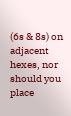(6s & 8s) on adjacent hexes, nor should you place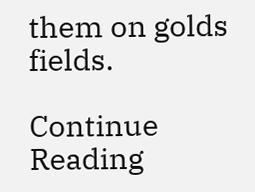them on golds fields.

Continue Reading